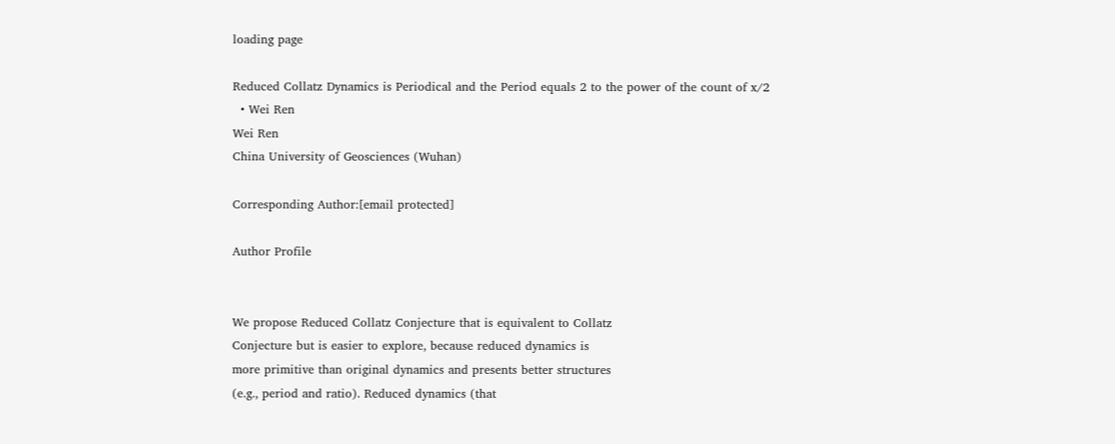loading page

Reduced Collatz Dynamics is Periodical and the Period equals 2 to the power of the count of x/2
  • Wei Ren
Wei Ren
China University of Geosciences (Wuhan)

Corresponding Author:[email protected]

Author Profile


We propose Reduced Collatz Conjecture that is equivalent to Collatz
Conjecture but is easier to explore, because reduced dynamics is
more primitive than original dynamics and presents better structures
(e.g., period and ratio). Reduced dynamics (that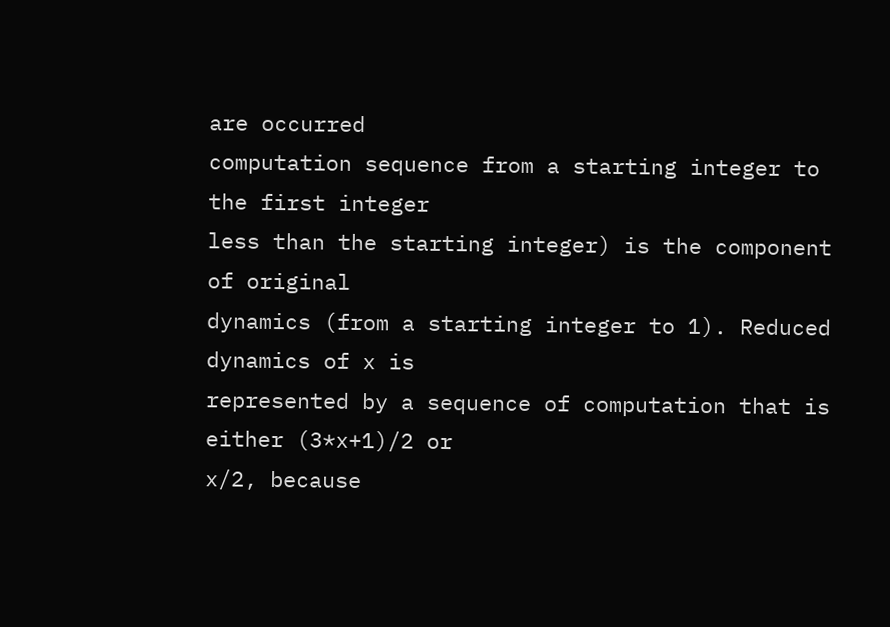are occurred
computation sequence from a starting integer to the first integer
less than the starting integer) is the component of original
dynamics (from a starting integer to 1). Reduced dynamics of x is
represented by a sequence of computation that is either (3*x+1)/2 or
x/2, because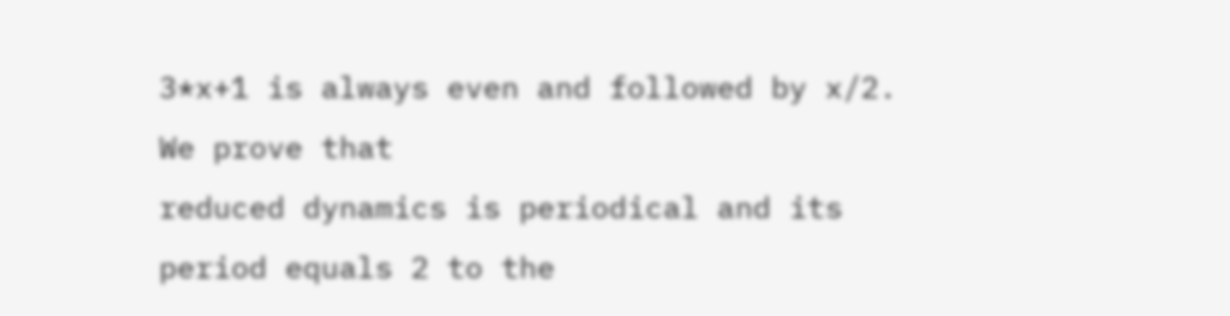3*x+1 is always even and followed by x/2. We prove that
reduced dynamics is periodical and its period equals 2 to the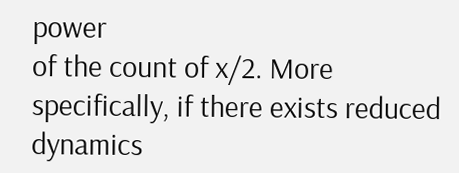power
of the count of x/2. More specifically, if there exists reduced
dynamics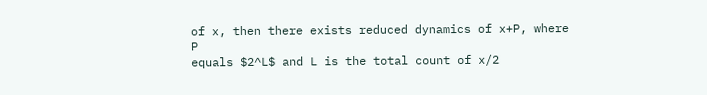of x, then there exists reduced dynamics of x+P, where P
equals $2^L$ and L is the total count of x/2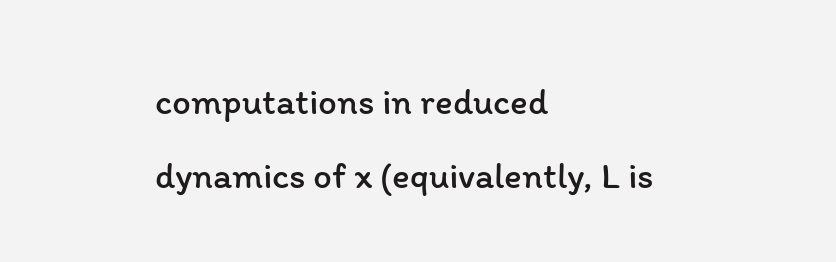computations in reduced
dynamics of x (equivalently, L is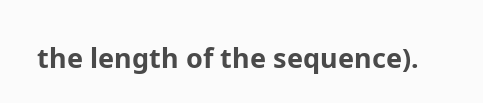the length of the sequence).